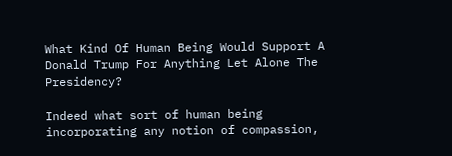What Kind Of Human Being Would Support A Donald Trump For Anything Let Alone The Presidency?

Indeed what sort of human being incorporating any notion of compassion,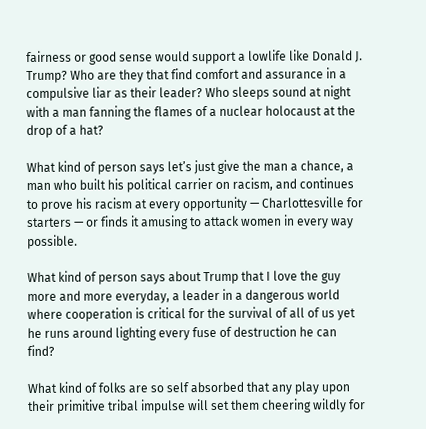fairness or good sense would support a lowlife like Donald J. Trump? Who are they that find comfort and assurance in a compulsive liar as their leader? Who sleeps sound at night with a man fanning the flames of a nuclear holocaust at the drop of a hat?

What kind of person says let’s just give the man a chance, a man who built his political carrier on racism, and continues to prove his racism at every opportunity — Charlottesville for starters — or finds it amusing to attack women in every way possible.

What kind of person says about Trump that I love the guy more and more everyday, a leader in a dangerous world where cooperation is critical for the survival of all of us yet he runs around lighting every fuse of destruction he can find?

What kind of folks are so self absorbed that any play upon their primitive tribal impulse will set them cheering wildly for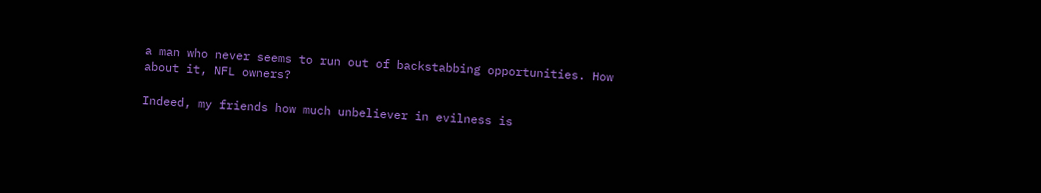a man who never seems to run out of backstabbing opportunities. How about it, NFL owners?

Indeed, my friends how much unbeliever in evilness is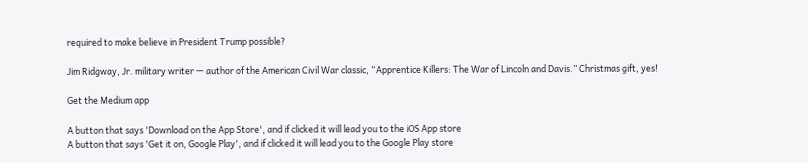required to make believe in President Trump possible?

Jim Ridgway, Jr. military writer — author of the American Civil War classic, “Apprentice Killers: The War of Lincoln and Davis.” Christmas gift, yes!

Get the Medium app

A button that says 'Download on the App Store', and if clicked it will lead you to the iOS App store
A button that says 'Get it on, Google Play', and if clicked it will lead you to the Google Play store